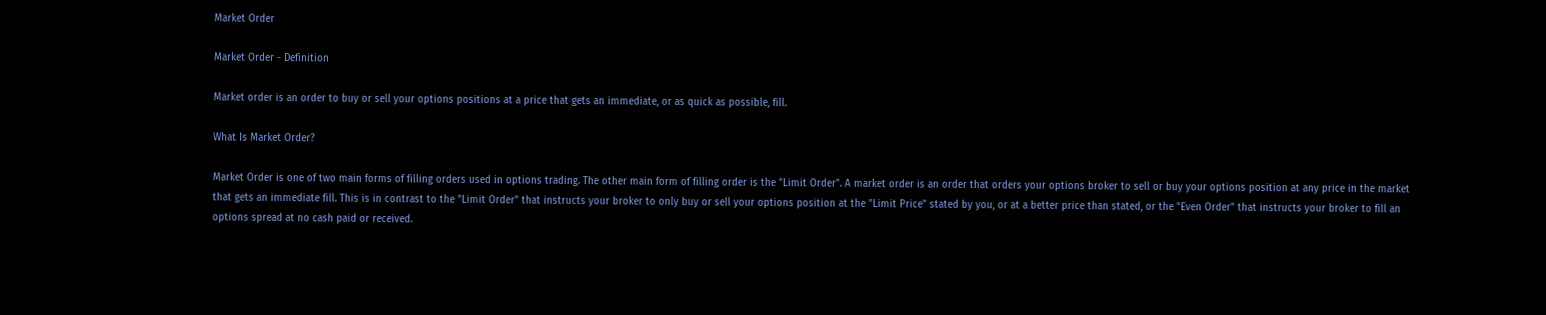Market Order

Market Order - Definition

Market order is an order to buy or sell your options positions at a price that gets an immediate, or as quick as possible, fill.

What Is Market Order?

Market Order is one of two main forms of filling orders used in options trading. The other main form of filling order is the "Limit Order". A market order is an order that orders your options broker to sell or buy your options position at any price in the market that gets an immediate fill. This is in contrast to the "Limit Order" that instructs your broker to only buy or sell your options position at the "Limit Price" stated by you, or at a better price than stated, or the "Even Order" that instructs your broker to fill an options spread at no cash paid or received.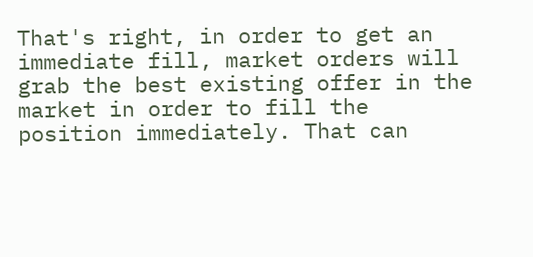That's right, in order to get an immediate fill, market orders will grab the best existing offer in the market in order to fill the position immediately. That can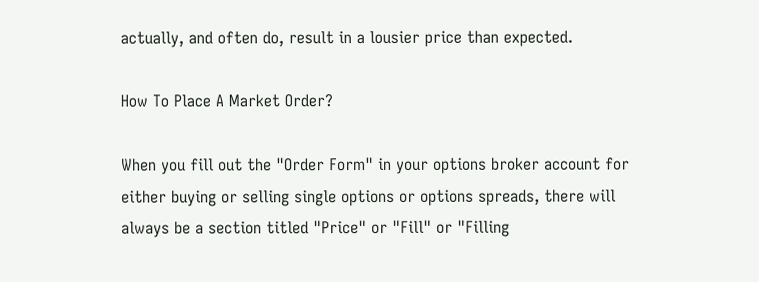actually, and often do, result in a lousier price than expected.

How To Place A Market Order?

When you fill out the "Order Form" in your options broker account for either buying or selling single options or options spreads, there will always be a section titled "Price" or "Fill" or "Filling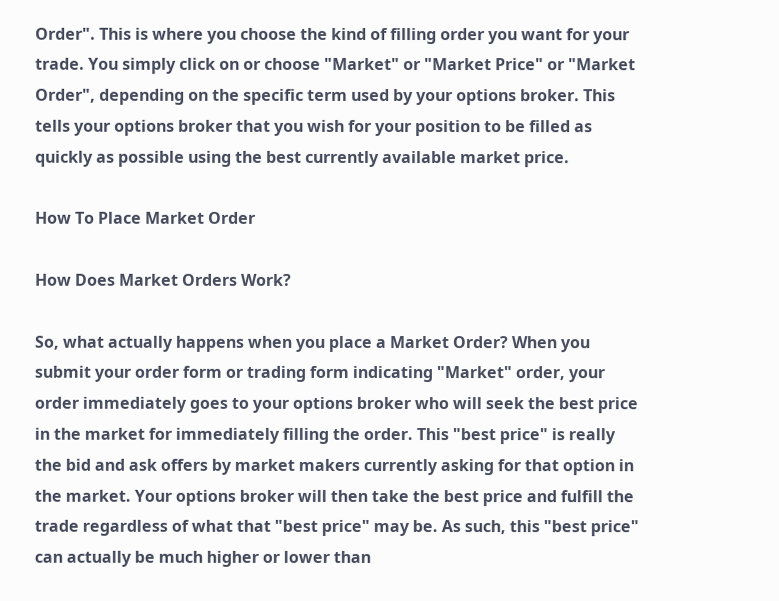Order". This is where you choose the kind of filling order you want for your trade. You simply click on or choose "Market" or "Market Price" or "Market Order", depending on the specific term used by your options broker. This tells your options broker that you wish for your position to be filled as quickly as possible using the best currently available market price.

How To Place Market Order

How Does Market Orders Work?

So, what actually happens when you place a Market Order? When you submit your order form or trading form indicating "Market" order, your order immediately goes to your options broker who will seek the best price in the market for immediately filling the order. This "best price" is really the bid and ask offers by market makers currently asking for that option in the market. Your options broker will then take the best price and fulfill the trade regardless of what that "best price" may be. As such, this "best price" can actually be much higher or lower than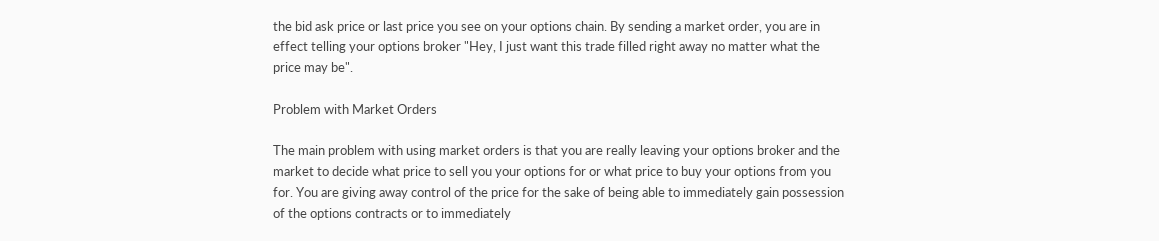the bid ask price or last price you see on your options chain. By sending a market order, you are in effect telling your options broker "Hey, I just want this trade filled right away no matter what the price may be".

Problem with Market Orders

The main problem with using market orders is that you are really leaving your options broker and the market to decide what price to sell you your options for or what price to buy your options from you for. You are giving away control of the price for the sake of being able to immediately gain possession of the options contracts or to immediately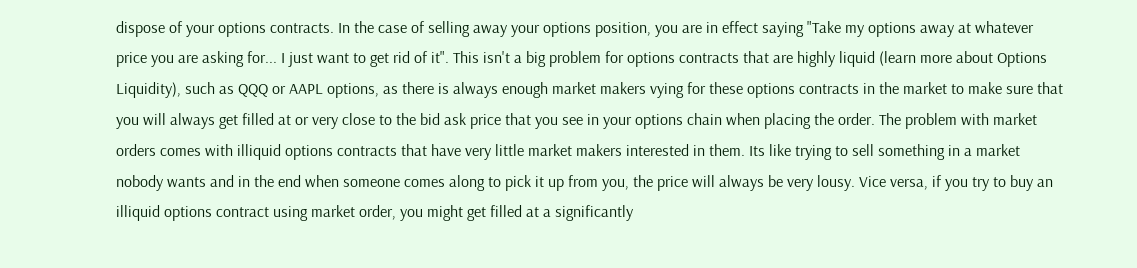dispose of your options contracts. In the case of selling away your options position, you are in effect saying "Take my options away at whatever price you are asking for... I just want to get rid of it". This isn't a big problem for options contracts that are highly liquid (learn more about Options Liquidity), such as QQQ or AAPL options, as there is always enough market makers vying for these options contracts in the market to make sure that you will always get filled at or very close to the bid ask price that you see in your options chain when placing the order. The problem with market orders comes with illiquid options contracts that have very little market makers interested in them. Its like trying to sell something in a market nobody wants and in the end when someone comes along to pick it up from you, the price will always be very lousy. Vice versa, if you try to buy an illiquid options contract using market order, you might get filled at a significantly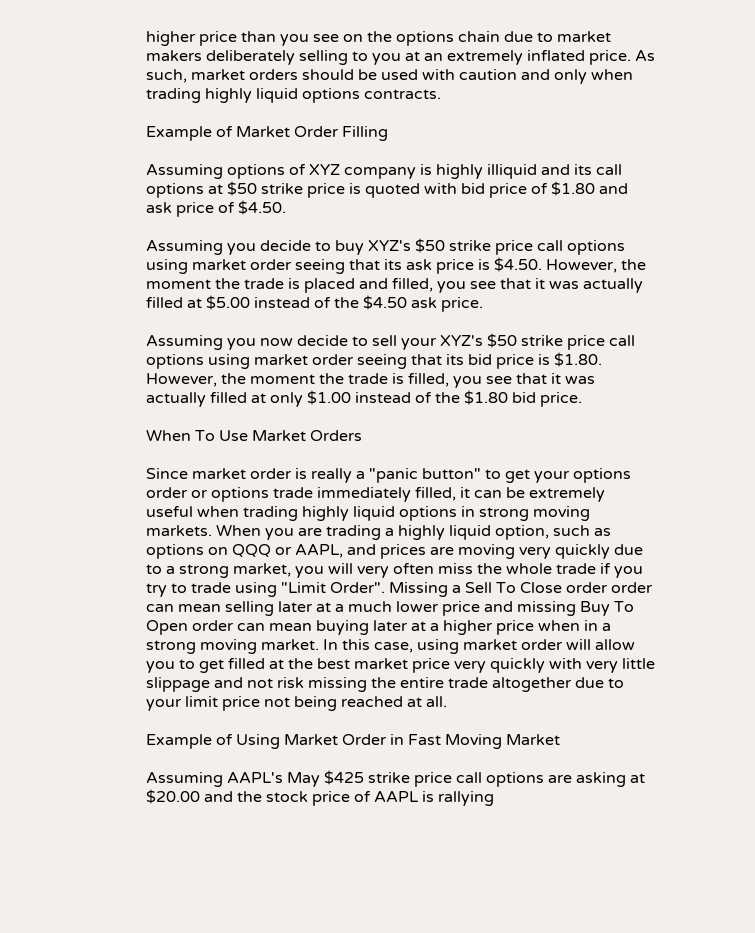higher price than you see on the options chain due to market makers deliberately selling to you at an extremely inflated price. As such, market orders should be used with caution and only when trading highly liquid options contracts.

Example of Market Order Filling

Assuming options of XYZ company is highly illiquid and its call options at $50 strike price is quoted with bid price of $1.80 and ask price of $4.50.

Assuming you decide to buy XYZ's $50 strike price call options using market order seeing that its ask price is $4.50. However, the moment the trade is placed and filled, you see that it was actually filled at $5.00 instead of the $4.50 ask price.

Assuming you now decide to sell your XYZ's $50 strike price call options using market order seeing that its bid price is $1.80. However, the moment the trade is filled, you see that it was actually filled at only $1.00 instead of the $1.80 bid price.

When To Use Market Orders

Since market order is really a "panic button" to get your options order or options trade immediately filled, it can be extremely useful when trading highly liquid options in strong moving markets. When you are trading a highly liquid option, such as options on QQQ or AAPL, and prices are moving very quickly due to a strong market, you will very often miss the whole trade if you try to trade using "Limit Order". Missing a Sell To Close order order can mean selling later at a much lower price and missing Buy To Open order can mean buying later at a higher price when in a strong moving market. In this case, using market order will allow you to get filled at the best market price very quickly with very little slippage and not risk missing the entire trade altogether due to your limit price not being reached at all.

Example of Using Market Order in Fast Moving Market

Assuming AAPL's May $425 strike price call options are asking at $20.00 and the stock price of AAPL is rallying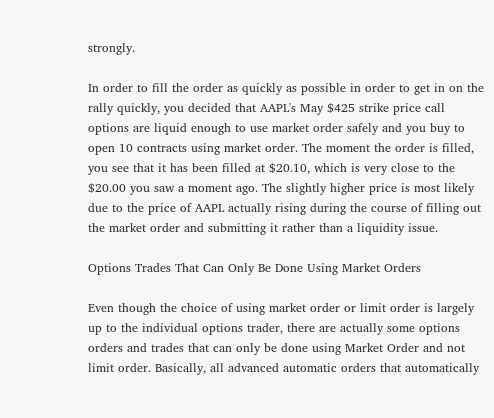strongly.

In order to fill the order as quickly as possible in order to get in on the rally quickly, you decided that AAPL's May $425 strike price call options are liquid enough to use market order safely and you buy to open 10 contracts using market order. The moment the order is filled, you see that it has been filled at $20.10, which is very close to the $20.00 you saw a moment ago. The slightly higher price is most likely due to the price of AAPL actually rising during the course of filling out the market order and submitting it rather than a liquidity issue.

Options Trades That Can Only Be Done Using Market Orders

Even though the choice of using market order or limit order is largely up to the individual options trader, there are actually some options orders and trades that can only be done using Market Order and not limit order. Basically, all advanced automatic orders that automatically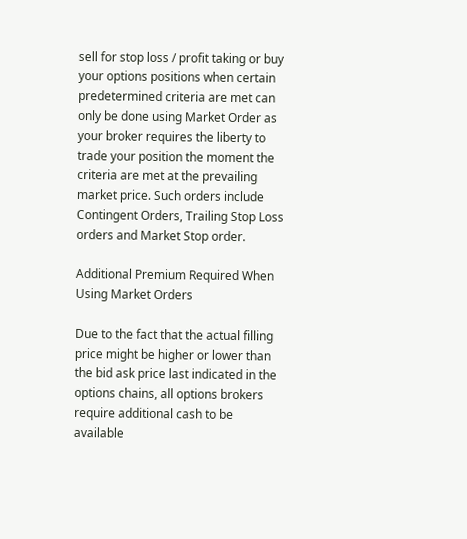sell for stop loss / profit taking or buy your options positions when certain predetermined criteria are met can only be done using Market Order as your broker requires the liberty to trade your position the moment the criteria are met at the prevailing market price. Such orders include Contingent Orders, Trailing Stop Loss orders and Market Stop order.

Additional Premium Required When Using Market Orders

Due to the fact that the actual filling price might be higher or lower than the bid ask price last indicated in the options chains, all options brokers require additional cash to be available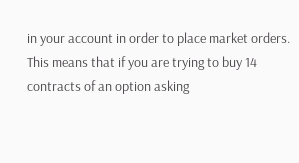in your account in order to place market orders. This means that if you are trying to buy 14 contracts of an option asking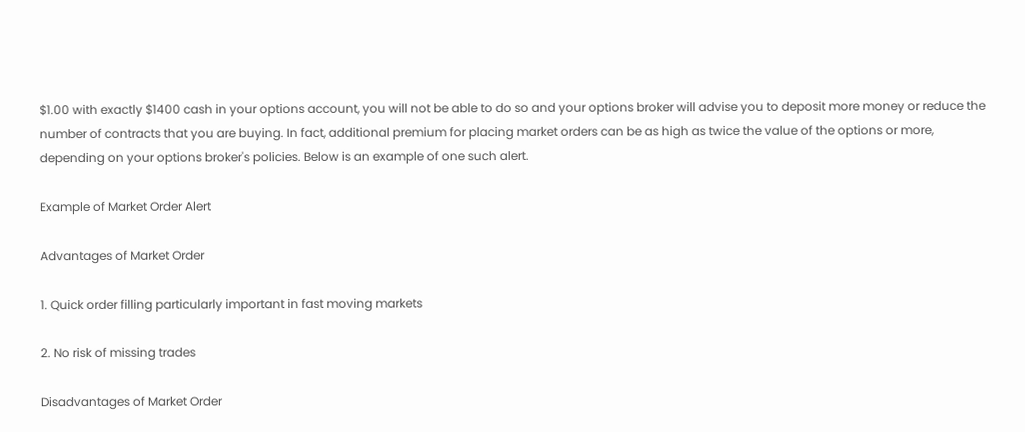$1.00 with exactly $1400 cash in your options account, you will not be able to do so and your options broker will advise you to deposit more money or reduce the number of contracts that you are buying. In fact, additional premium for placing market orders can be as high as twice the value of the options or more, depending on your options broker's policies. Below is an example of one such alert.

Example of Market Order Alert

Advantages of Market Order

1. Quick order filling particularly important in fast moving markets

2. No risk of missing trades

Disadvantages of Market Order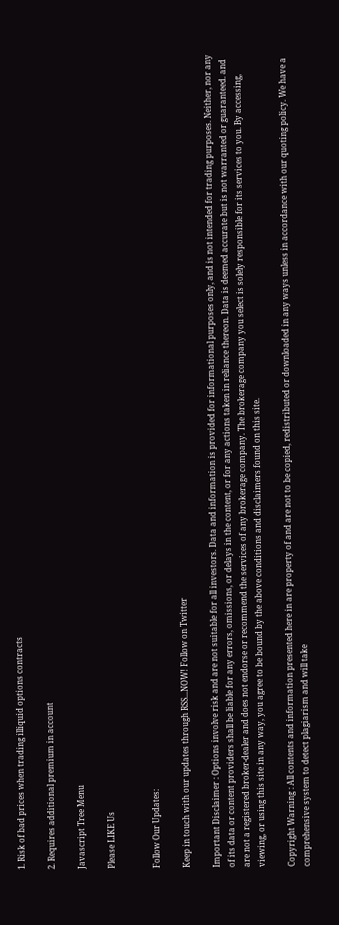1. Risk of bad prices when trading illiquid options contracts

2. Requires additional premium in account

Javascript Tree Menu

Please LIKE Us


Follow Our Updates:

Keep in touch with our updates through RSS...NOW! Follow on Twitter

Important Disclaimer : Options involve risk and are not suitable for all investors. Data and information is provided for informational purposes only, and is not intended for trading purposes. Neither, nor any of its data or content providers shall be liable for any errors, omissions, or delays in the content, or for any actions taken in reliance thereon. Data is deemed accurate but is not warranted or guaranteed. and are not a registered broker-dealer and does not endorse or recommend the services of any brokerage company. The brokerage company you select is solely responsible for its services to you. By accessing, viewing, or using this site in any way, you agree to be bound by the above conditions and disclaimers found on this site.

Copyright Warning : All contents and information presented here in are property of and are not to be copied, redistributed or downloaded in any ways unless in accordance with our quoting policy. We have a comprehensive system to detect plagiarism and will take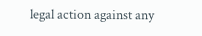legal action against any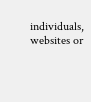individuals, websites or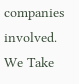companies involved. We Take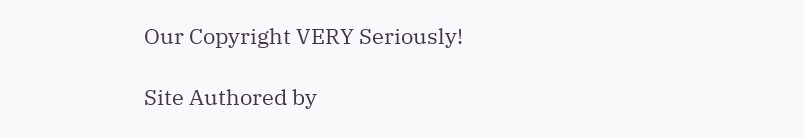Our Copyright VERY Seriously!

Site Authored by